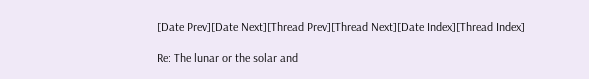[Date Prev][Date Next][Thread Prev][Thread Next][Date Index][Thread Index]

Re: The lunar or the solar and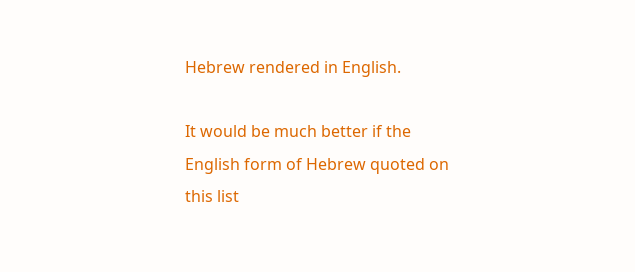Hebrew rendered in English.

It would be much better if the English form of Hebrew quoted on this list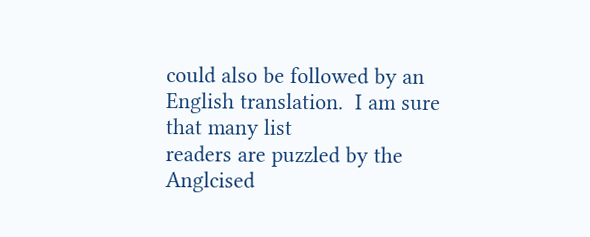could also be followed by an English translation.  I am sure that many list
readers are puzzled by the Anglcised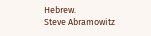Hebrew.
Steve Abramowitz